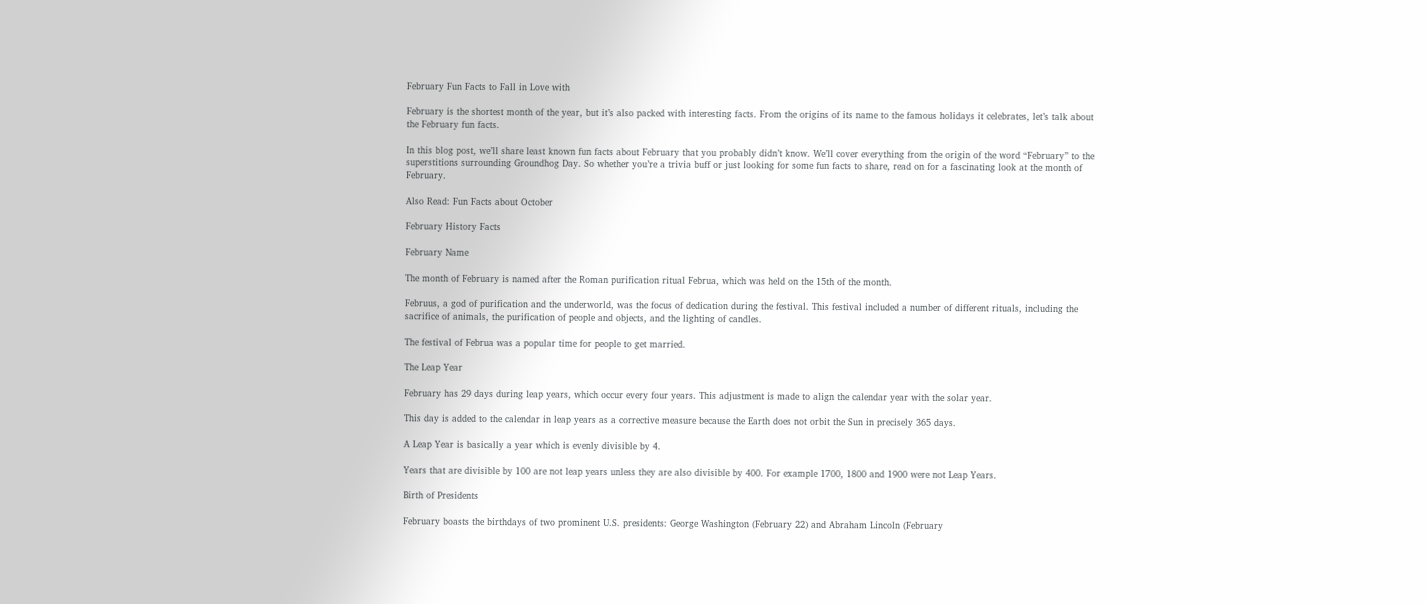February Fun Facts to Fall in Love with

February is the shortest month of the year, but it’s also packed with interesting facts. From the origins of its name to the famous holidays it celebrates, let’s talk about the February fun facts.

In this blog post, we’ll share least known fun facts about February that you probably didn’t know. We’ll cover everything from the origin of the word “February” to the superstitions surrounding Groundhog Day. So whether you’re a trivia buff or just looking for some fun facts to share, read on for a fascinating look at the month of February.

Also Read: Fun Facts about October

February History Facts

February Name

The month of February is named after the Roman purification ritual Februa, which was held on the 15th of the month.

Februus, a god of purification and the underworld, was the focus of dedication during the festival. This festival included a number of different rituals, including the sacrifice of animals, the purification of people and objects, and the lighting of candles.

The festival of Februa was a popular time for people to get married.

The Leap Year

February has 29 days during leap years, which occur every four years. This adjustment is made to align the calendar year with the solar year.

This day is added to the calendar in leap years as a corrective measure because the Earth does not orbit the Sun in precisely 365 days.

A Leap Year is basically a year which is evenly divisible by 4.

Years that are divisible by 100 are not leap years unless they are also divisible by 400. For example 1700, 1800 and 1900 were not Leap Years.

Birth of Presidents

February boasts the birthdays of two prominent U.S. presidents: George Washington (February 22) and Abraham Lincoln (February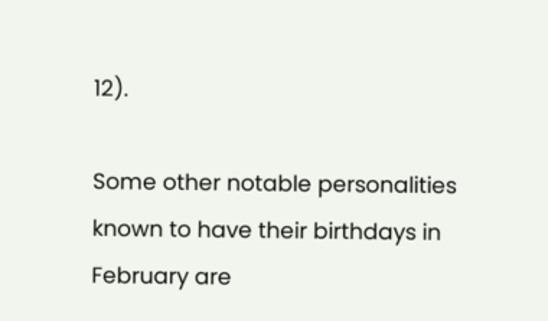12).

Some other notable personalities known to have their birthdays in February are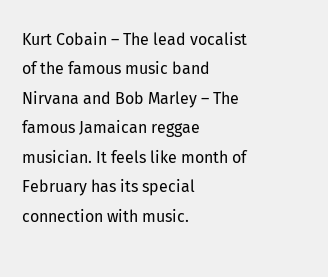Kurt Cobain – The lead vocalist of the famous music band Nirvana and Bob Marley – The famous Jamaican reggae musician. It feels like month of February has its special connection with music.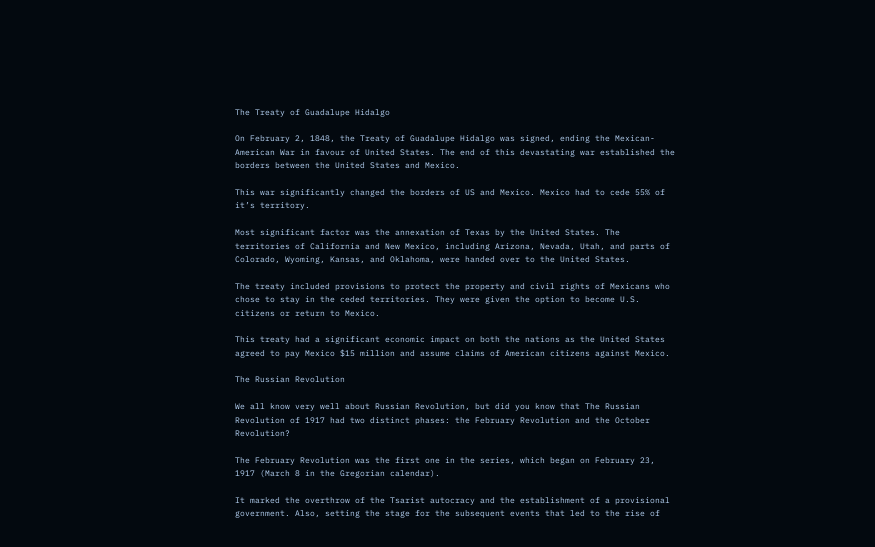The Treaty of Guadalupe Hidalgo

On February 2, 1848, the Treaty of Guadalupe Hidalgo was signed, ending the Mexican-American War in favour of United States. The end of this devastating war established the borders between the United States and Mexico.

This war significantly changed the borders of US and Mexico. Mexico had to cede 55% of it’s territory.

Most significant factor was the annexation of Texas by the United States. The territories of California and New Mexico, including Arizona, Nevada, Utah, and parts of Colorado, Wyoming, Kansas, and Oklahoma, were handed over to the United States.

The treaty included provisions to protect the property and civil rights of Mexicans who chose to stay in the ceded territories. They were given the option to become U.S. citizens or return to Mexico.

This treaty had a significant economic impact on both the nations as the United States agreed to pay Mexico $15 million and assume claims of American citizens against Mexico.

The Russian Revolution

We all know very well about Russian Revolution, but did you know that The Russian Revolution of 1917 had two distinct phases: the February Revolution and the October Revolution?

The February Revolution was the first one in the series, which began on February 23, 1917 (March 8 in the Gregorian calendar).

It marked the overthrow of the Tsarist autocracy and the establishment of a provisional government. Also, setting the stage for the subsequent events that led to the rise of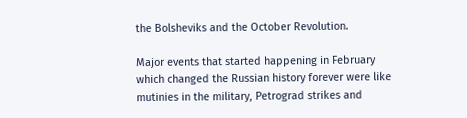the Bolsheviks and the October Revolution.

Major events that started happening in February which changed the Russian history forever were like mutinies in the military, Petrograd strikes and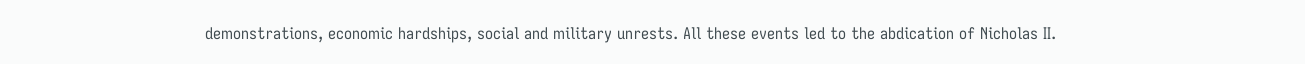demonstrations, economic hardships, social and military unrests. All these events led to the abdication of Nicholas II.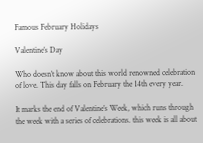Famous February Holidays

Valentine’s Day

Who doesn’t know about this world renowned celebration of love. This day falls on February the 14th every year.

It marks the end of Valentine’s Week, which runs through the week with a series of celebrations. this week is all about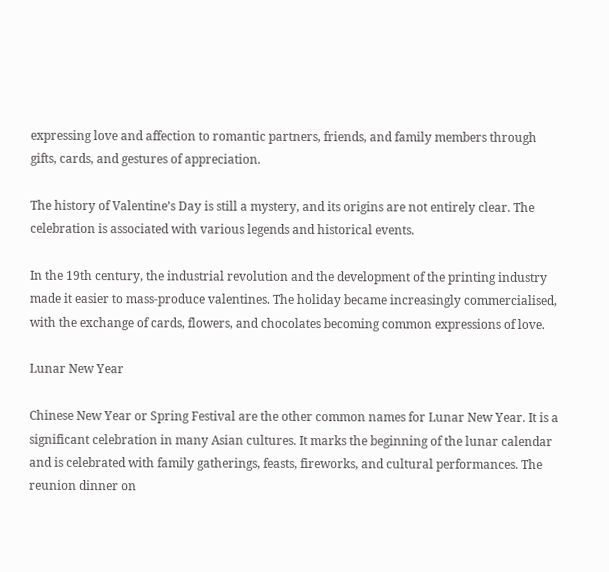expressing love and affection to romantic partners, friends, and family members through gifts, cards, and gestures of appreciation.

The history of Valentine’s Day is still a mystery, and its origins are not entirely clear. The celebration is associated with various legends and historical events.

In the 19th century, the industrial revolution and the development of the printing industry made it easier to mass-produce valentines. The holiday became increasingly commercialised, with the exchange of cards, flowers, and chocolates becoming common expressions of love.

Lunar New Year

Chinese New Year or Spring Festival are the other common names for Lunar New Year. It is a significant celebration in many Asian cultures. It marks the beginning of the lunar calendar and is celebrated with family gatherings, feasts, fireworks, and cultural performances. The reunion dinner on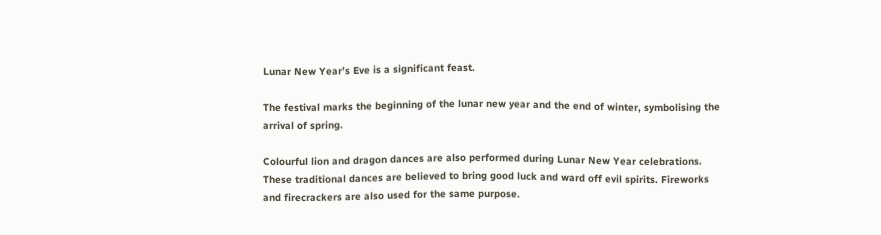Lunar New Year’s Eve is a significant feast.

The festival marks the beginning of the lunar new year and the end of winter, symbolising the arrival of spring.

Colourful lion and dragon dances are also performed during Lunar New Year celebrations. These traditional dances are believed to bring good luck and ward off evil spirits. Fireworks and firecrackers are also used for the same purpose.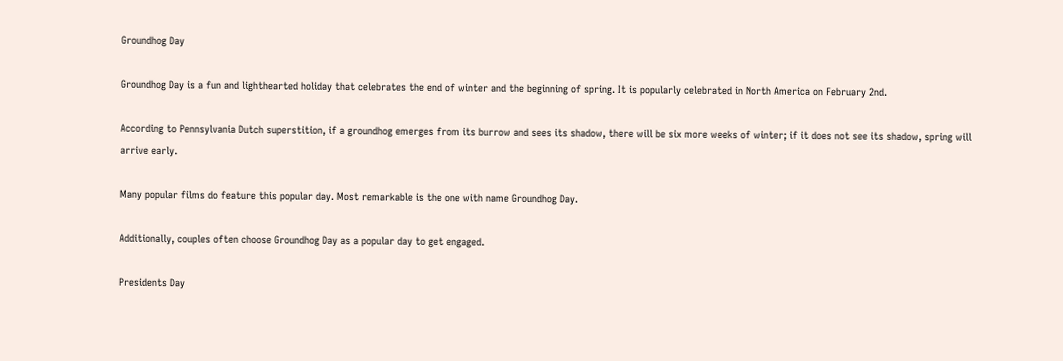Groundhog Day

Groundhog Day is a fun and lighthearted holiday that celebrates the end of winter and the beginning of spring. It is popularly celebrated in North America on February 2nd.

According to Pennsylvania Dutch superstition, if a groundhog emerges from its burrow and sees its shadow, there will be six more weeks of winter; if it does not see its shadow, spring will arrive early.

Many popular films do feature this popular day. Most remarkable is the one with name Groundhog Day.

Additionally, couples often choose Groundhog Day as a popular day to get engaged.

Presidents Day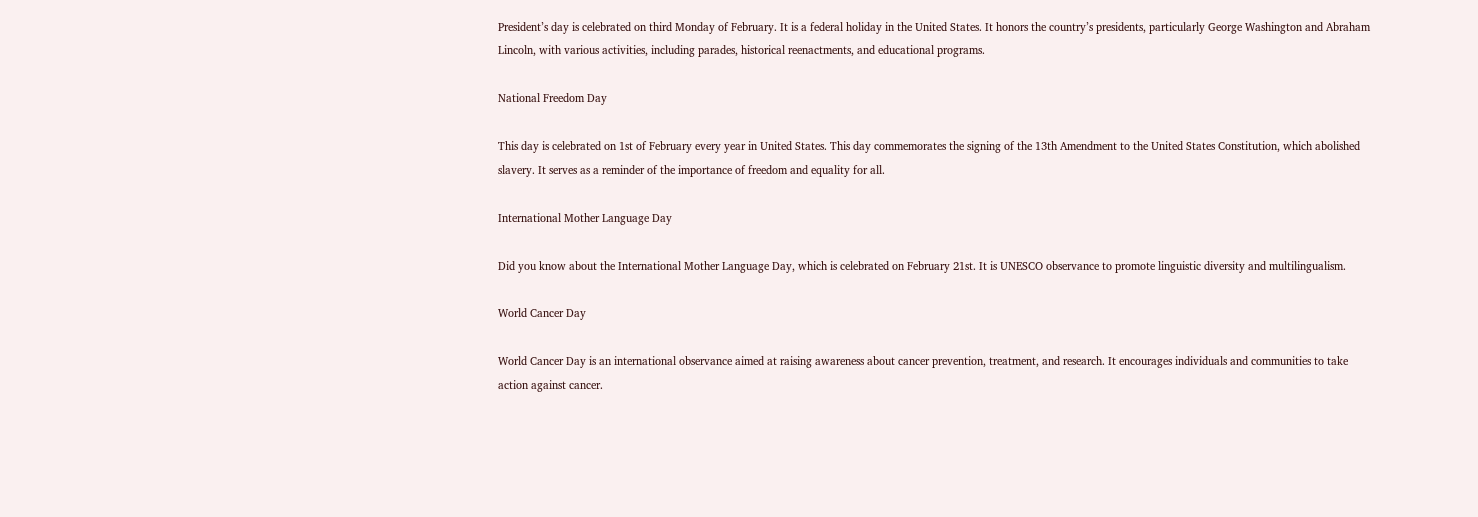President’s day is celebrated on third Monday of February. It is a federal holiday in the United States. It honors the country’s presidents, particularly George Washington and Abraham Lincoln, with various activities, including parades, historical reenactments, and educational programs.

National Freedom Day

This day is celebrated on 1st of February every year in United States. This day commemorates the signing of the 13th Amendment to the United States Constitution, which abolished slavery. It serves as a reminder of the importance of freedom and equality for all.

International Mother Language Day

Did you know about the International Mother Language Day, which is celebrated on February 21st. It is UNESCO observance to promote linguistic diversity and multilingualism.

World Cancer Day

World Cancer Day is an international observance aimed at raising awareness about cancer prevention, treatment, and research. It encourages individuals and communities to take action against cancer.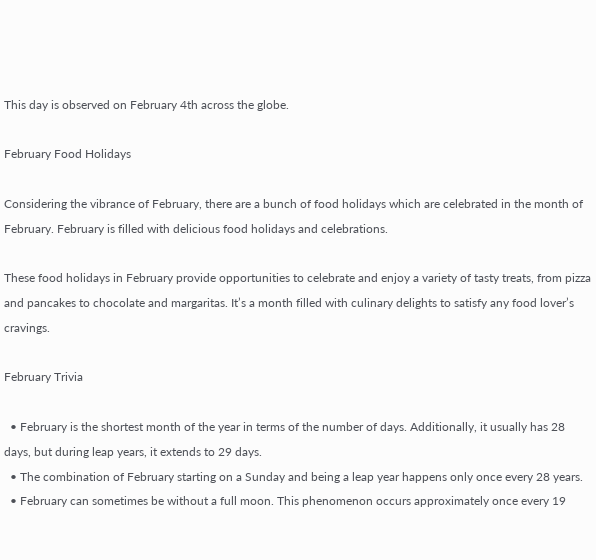This day is observed on February 4th across the globe.

February Food Holidays

Considering the vibrance of February, there are a bunch of food holidays which are celebrated in the month of February. February is filled with delicious food holidays and celebrations.

These food holidays in February provide opportunities to celebrate and enjoy a variety of tasty treats, from pizza and pancakes to chocolate and margaritas. It’s a month filled with culinary delights to satisfy any food lover’s cravings.

February Trivia

  • February is the shortest month of the year in terms of the number of days. Additionally, it usually has 28 days, but during leap years, it extends to 29 days.
  • The combination of February starting on a Sunday and being a leap year happens only once every 28 years.
  • February can sometimes be without a full moon. This phenomenon occurs approximately once every 19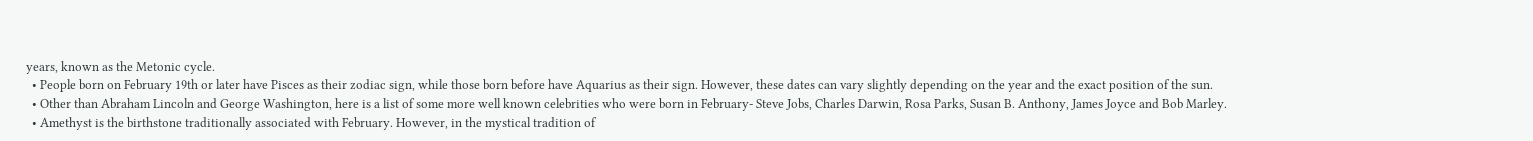years, known as the Metonic cycle.
  • People born on February 19th or later have Pisces as their zodiac sign, while those born before have Aquarius as their sign. However, these dates can vary slightly depending on the year and the exact position of the sun.
  • Other than Abraham Lincoln and George Washington, here is a list of some more well known celebrities who were born in February- Steve Jobs, Charles Darwin, Rosa Parks, Susan B. Anthony, James Joyce and Bob Marley.
  • Amethyst is the birthstone traditionally associated with February. However, in the mystical tradition of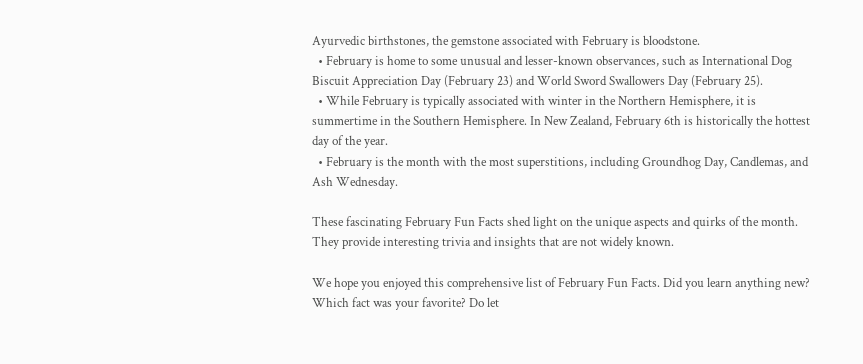Ayurvedic birthstones, the gemstone associated with February is bloodstone.
  • February is home to some unusual and lesser-known observances, such as International Dog Biscuit Appreciation Day (February 23) and World Sword Swallowers Day (February 25).
  • While February is typically associated with winter in the Northern Hemisphere, it is summertime in the Southern Hemisphere. In New Zealand, February 6th is historically the hottest day of the year.
  • February is the month with the most superstitions, including Groundhog Day, Candlemas, and Ash Wednesday.

These fascinating February Fun Facts shed light on the unique aspects and quirks of the month. They provide interesting trivia and insights that are not widely known.

We hope you enjoyed this comprehensive list of February Fun Facts. Did you learn anything new? Which fact was your favorite? Do let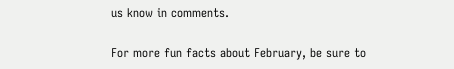us know in comments.

For more fun facts about February, be sure to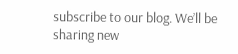subscribe to our blog. We’ll be sharing new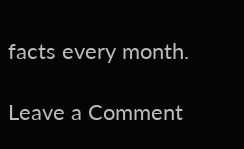facts every month.

Leave a Comment